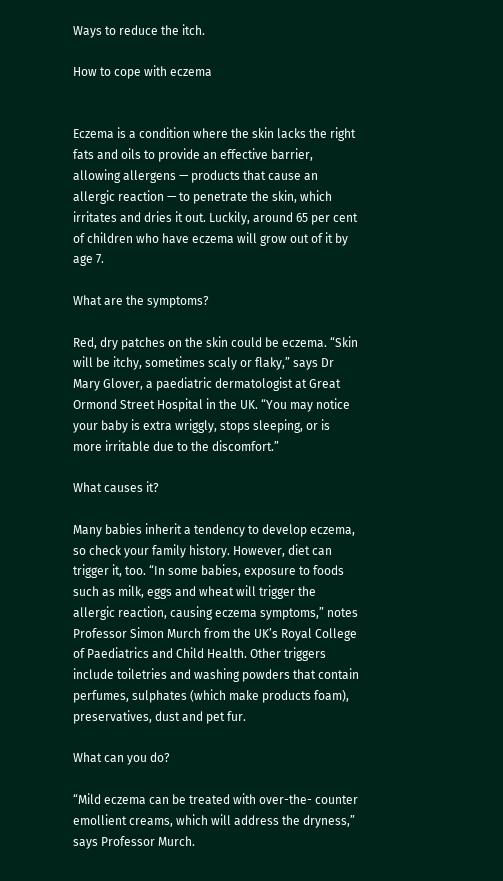Ways to reduce the itch.

How to cope with eczema


Eczema is a condition where the skin lacks the right fats and oils to provide an effective barrier, allowing allergens — products that cause an allergic reaction — to penetrate the skin, which irritates and dries it out. Luckily, around 65 per cent of children who have eczema will grow out of it by age 7.

What are the symptoms?

Red, dry patches on the skin could be eczema. “Skin will be itchy, sometimes scaly or flaky,” says Dr Mary Glover, a paediatric dermatologist at Great Ormond Street Hospital in the UK. “You may notice your baby is extra wriggly, stops sleeping, or is more irritable due to the discomfort.”

What causes it?

Many babies inherit a tendency to develop eczema, so check your family history. However, diet can trigger it, too. “In some babies, exposure to foods such as milk, eggs and wheat will trigger the allergic reaction, causing eczema symptoms,” notes Professor Simon Murch from the UK’s Royal College of Paediatrics and Child Health. Other triggers include toiletries and washing powders that contain perfumes, sulphates (which make products foam), preservatives, dust and pet fur.

What can you do?

“Mild eczema can be treated with over-the- counter emollient creams, which will address the dryness,” says Professor Murch.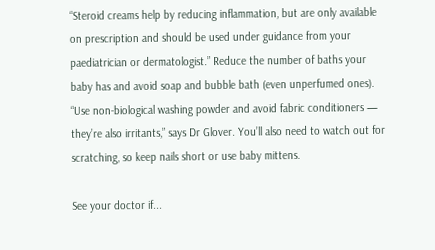“Steroid creams help by reducing inflammation, but are only available on prescription and should be used under guidance from your paediatrician or dermatologist.” Reduce the number of baths your baby has and avoid soap and bubble bath (even unperfumed ones). “Use non-biological washing powder and avoid fabric conditioners — they’re also irritants,” says Dr Glover. You’ll also need to watch out for scratching, so keep nails short or use baby mittens.

See your doctor if...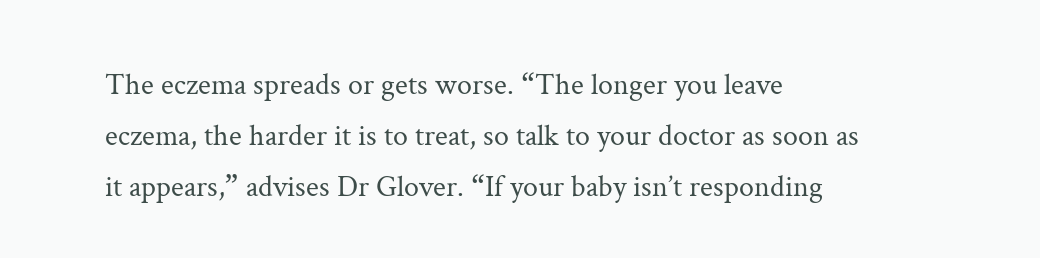The eczema spreads or gets worse. “The longer you leave eczema, the harder it is to treat, so talk to your doctor as soon as it appears,” advises Dr Glover. “If your baby isn’t responding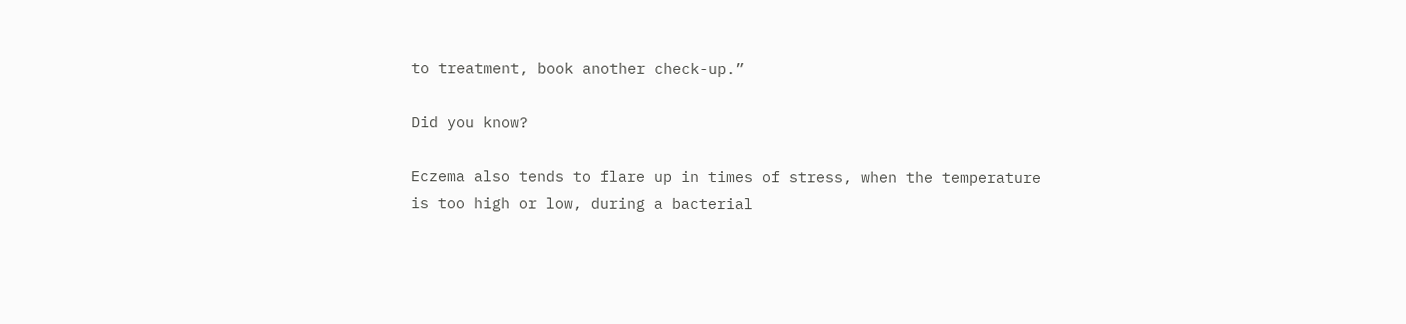to treatment, book another check-up.”

Did you know?

Eczema also tends to flare up in times of stress, when the temperature is too high or low, during a bacterial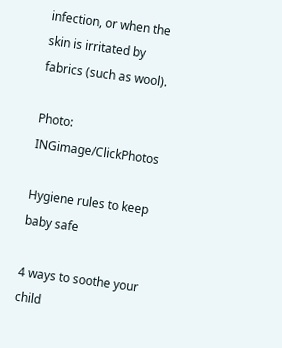infection, or when the skin is irritated by fabrics (such as wool).

Photo: INGimage/ClickPhotos

Hygiene rules to keep baby safe

4 ways to soothe your child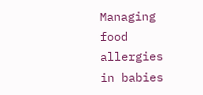Managing food allergies in babies